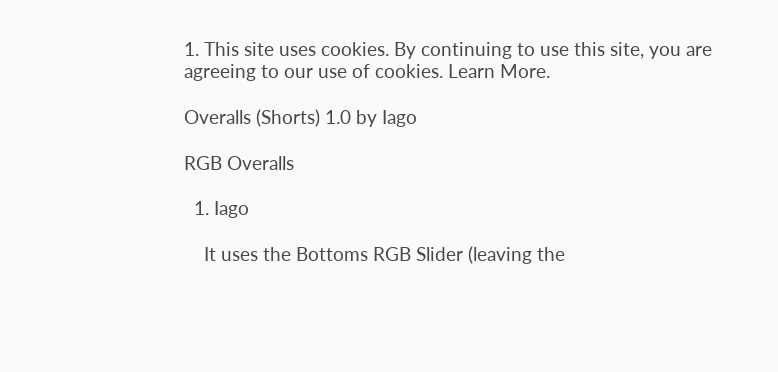1. This site uses cookies. By continuing to use this site, you are agreeing to our use of cookies. Learn More.

Overalls (Shorts) 1.0 by Iago

RGB Overalls

  1. Iago

    It uses the Bottoms RGB Slider (leaving the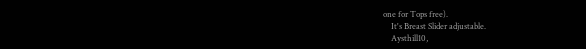one for Tops free).
    It's Breast Slider adjustable.
    Aysthill10,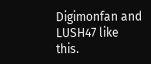Digimonfan and LUSH47 like this.